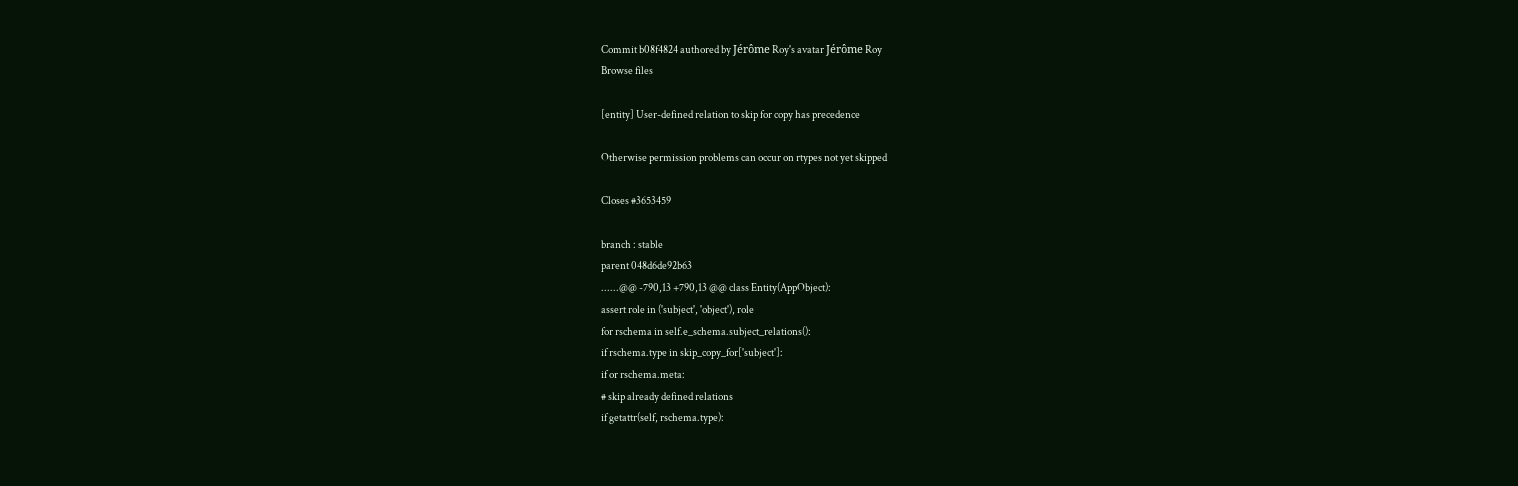Commit b08f4824 authored by Jérôme Roy's avatar Jérôme Roy
Browse files

[entity] User-defined relation to skip for copy has precedence

Otherwise permission problems can occur on rtypes not yet skipped

Closes #3653459

branch : stable
parent 048d6de92b63
......@@ -790,13 +790,13 @@ class Entity(AppObject):
assert role in ('subject', 'object'), role
for rschema in self.e_schema.subject_relations():
if rschema.type in skip_copy_for['subject']:
if or rschema.meta:
# skip already defined relations
if getattr(self, rschema.type):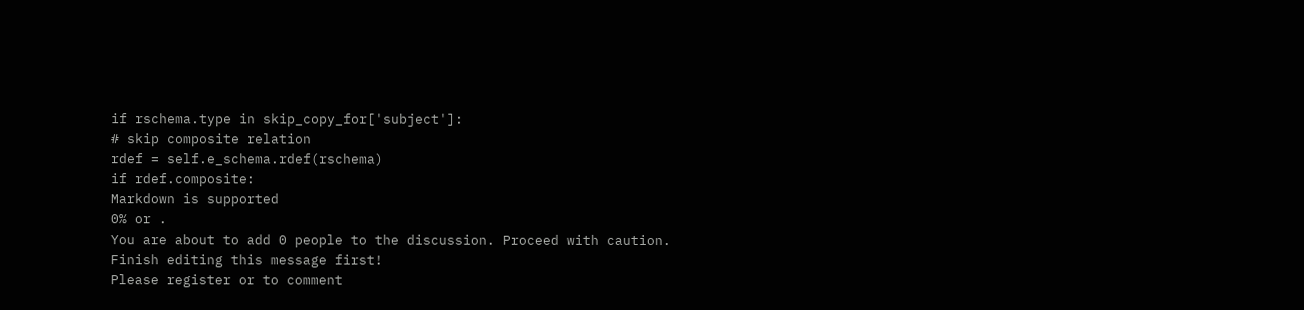if rschema.type in skip_copy_for['subject']:
# skip composite relation
rdef = self.e_schema.rdef(rschema)
if rdef.composite:
Markdown is supported
0% or .
You are about to add 0 people to the discussion. Proceed with caution.
Finish editing this message first!
Please register or to comment